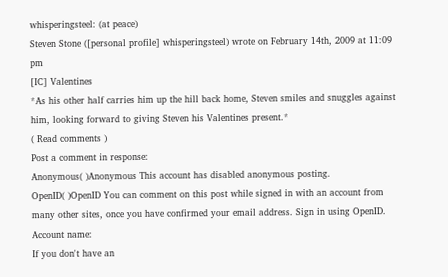whisperingsteel: (at peace)
Steven Stone ([personal profile] whisperingsteel) wrote on February 14th, 2009 at 11:09 pm
[IC] Valentines
*As his other half carries him up the hill back home, Steven smiles and snuggles against him, looking forward to giving Steven his Valentines present.*
( Read comments )
Post a comment in response:
Anonymous( )Anonymous This account has disabled anonymous posting.
OpenID( )OpenID You can comment on this post while signed in with an account from many other sites, once you have confirmed your email address. Sign in using OpenID.
Account name:
If you don't have an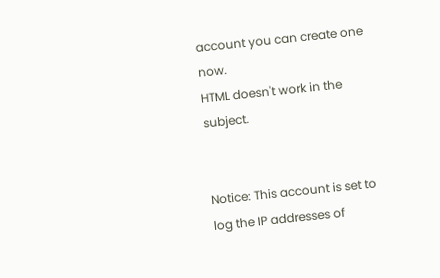account you can create one now.
HTML doesn't work in the subject.


Notice: This account is set to log the IP addresses of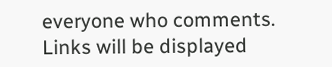everyone who comments.
Links will be displayed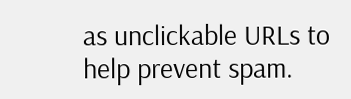as unclickable URLs to help prevent spam.